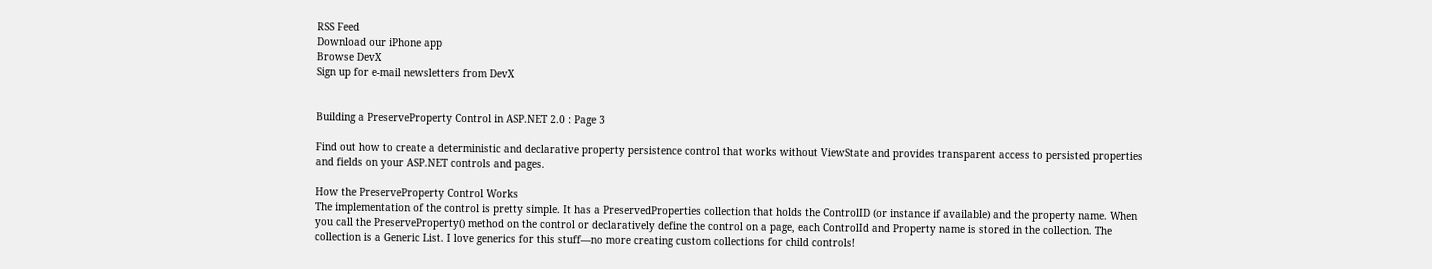RSS Feed
Download our iPhone app
Browse DevX
Sign up for e-mail newsletters from DevX


Building a PreserveProperty Control in ASP.NET 2.0 : Page 3

Find out how to create a deterministic and declarative property persistence control that works without ViewState and provides transparent access to persisted properties and fields on your ASP.NET controls and pages.

How the PreserveProperty Control Works
The implementation of the control is pretty simple. It has a PreservedProperties collection that holds the ControlID (or instance if available) and the property name. When you call the PreserveProperty() method on the control or declaratively define the control on a page, each ControlId and Property name is stored in the collection. The collection is a Generic List. I love generics for this stuff—no more creating custom collections for child controls!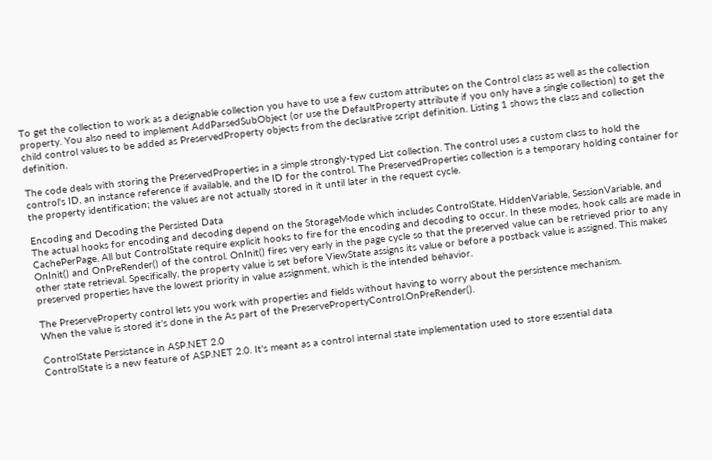To get the collection to work as a designable collection you have to use a few custom attributes on the Control class as well as the collection property. You also need to implement AddParsedSubObject (or use the DefaultProperty attribute if you only have a single collection) to get the child control values to be added as PreservedProperty objects from the declarative script definition. Listing 1 shows the class and collection definition.

The code deals with storing the PreservedProperties in a simple strongly-typed List collection. The control uses a custom class to hold the control's ID, an instance reference if available, and the ID for the control. The PreservedProperties collection is a temporary holding container for the property identification; the values are not actually stored in it until later in the request cycle.

Encoding and Decoding the Persisted Data
The actual hooks for encoding and decoding depend on the StorageMode which includes ControlState, HiddenVariable, SessionVariable, and CachePerPage. All but ControlState require explicit hooks to fire for the encoding and decoding to occur. In these modes, hook calls are made in OnInit() and OnPreRender() of the control. OnInit() fires very early in the page cycle so that the preserved value can be retrieved prior to any other state retrieval. Specifically, the property value is set before ViewState assigns its value or before a postback value is assigned. This makes preserved properties have the lowest priority in value assignment, which is the intended behavior.

The PreserveProperty control lets you work with properties and fields without having to worry about the persistence mechanism.
When the value is stored it's done in the As part of the PreservePropertyControl.OnPreRender().

ControlState Persistance in ASP.NET 2.0
ControlState is a new feature of ASP.NET 2.0. It's meant as a control internal state implementation used to store essential data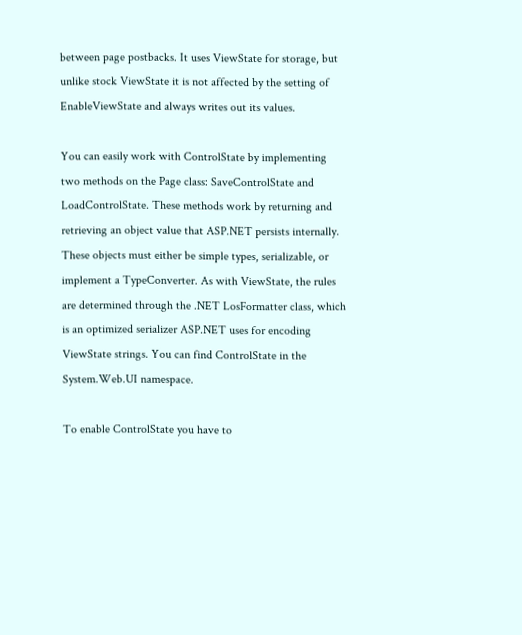between page postbacks. It uses ViewState for storage, but unlike stock ViewState it is not affected by the setting of EnableViewState and always writes out its values.

You can easily work with ControlState by implementing two methods on the Page class: SaveControlState and LoadControlState. These methods work by returning and retrieving an object value that ASP.NET persists internally. These objects must either be simple types, serializable, or implement a TypeConverter. As with ViewState, the rules are determined through the .NET LosFormatter class, which is an optimized serializer ASP.NET uses for encoding ViewState strings. You can find ControlState in the System.Web.UI namespace.

To enable ControlState you have to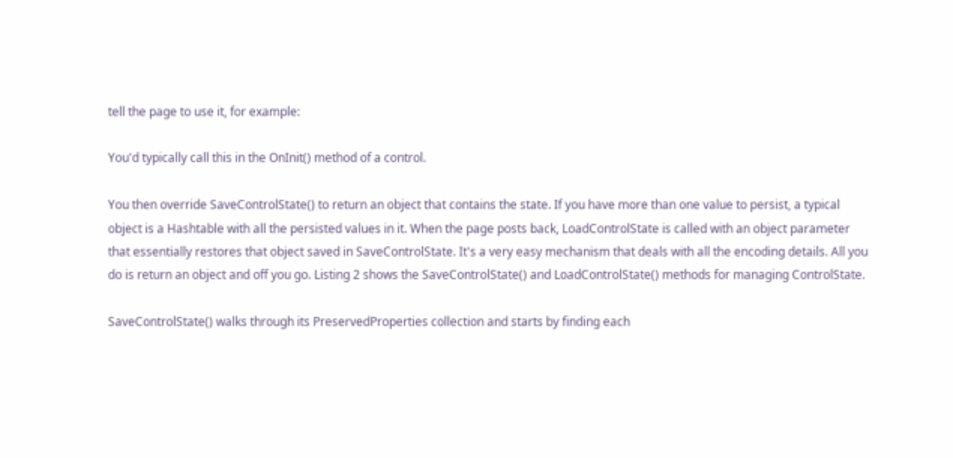tell the page to use it, for example:

You'd typically call this in the OnInit() method of a control.

You then override SaveControlState() to return an object that contains the state. If you have more than one value to persist, a typical object is a Hashtable with all the persisted values in it. When the page posts back, LoadControlState is called with an object parameter that essentially restores that object saved in SaveControlState. It's a very easy mechanism that deals with all the encoding details. All you do is return an object and off you go. Listing 2 shows the SaveControlState() and LoadControlState() methods for managing ControlState.

SaveControlState() walks through its PreservedProperties collection and starts by finding each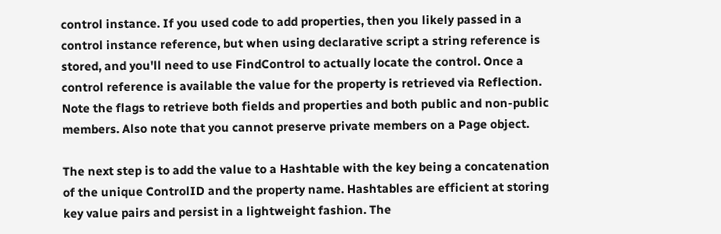control instance. If you used code to add properties, then you likely passed in a control instance reference, but when using declarative script a string reference is stored, and you'll need to use FindControl to actually locate the control. Once a control reference is available the value for the property is retrieved via Reflection. Note the flags to retrieve both fields and properties and both public and non-public members. Also note that you cannot preserve private members on a Page object.

The next step is to add the value to a Hashtable with the key being a concatenation of the unique ControlID and the property name. Hashtables are efficient at storing key value pairs and persist in a lightweight fashion. The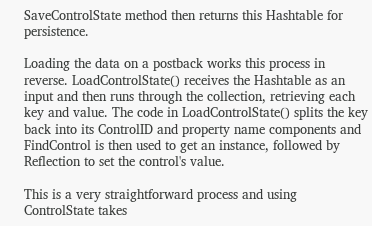SaveControlState method then returns this Hashtable for persistence.

Loading the data on a postback works this process in reverse. LoadControlState() receives the Hashtable as an input and then runs through the collection, retrieving each key and value. The code in LoadControlState() splits the key back into its ControlID and property name components and FindControl is then used to get an instance, followed by Reflection to set the control's value.

This is a very straightforward process and using ControlState takes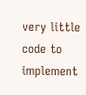very little code to implement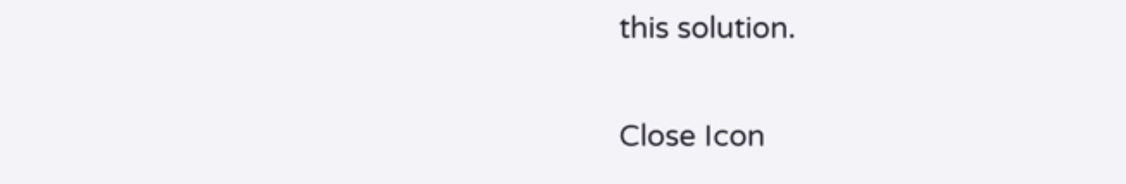this solution.

Close Icon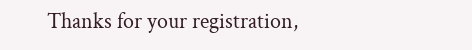Thanks for your registration,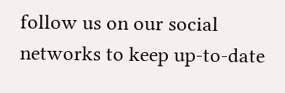follow us on our social networks to keep up-to-date